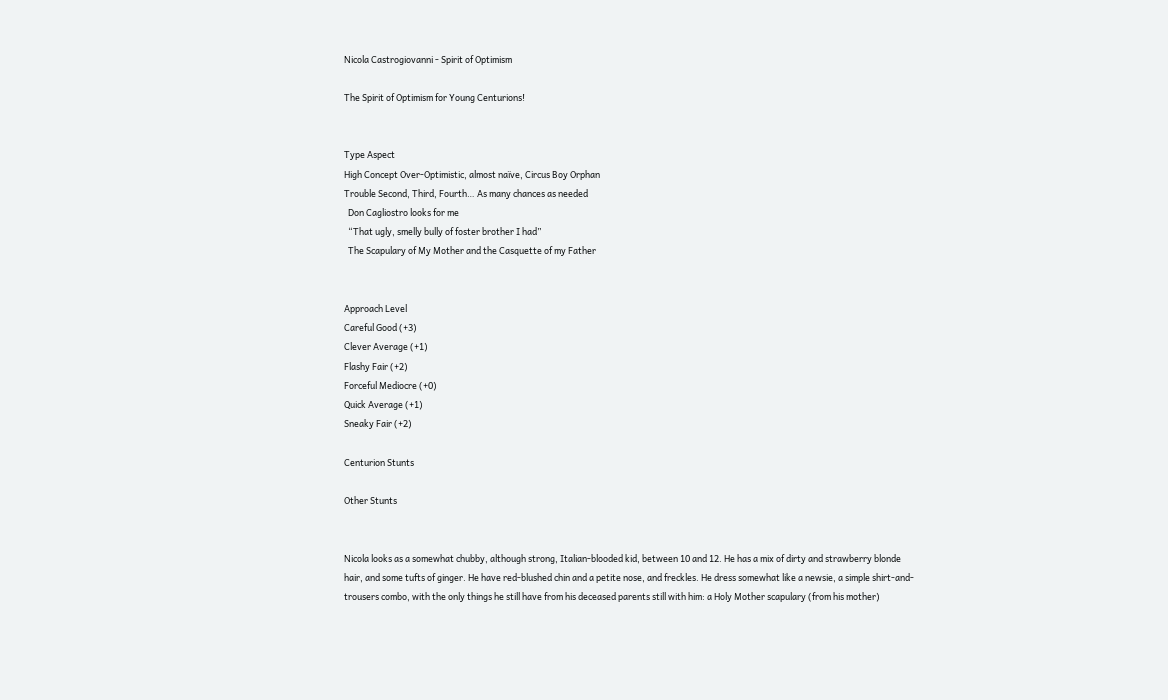Nicola Castrogiovanni - Spirit of Optimism

The Spirit of Optimism for Young Centurions!


Type Aspect
High Concept Over-Optimistic, almost naïve, Circus Boy Orphan
Trouble Second, Third, Fourth… As many chances as needed
  Don Cagliostro looks for me
  “That ugly, smelly bully of foster brother I had”
  The Scapulary of My Mother and the Casquette of my Father


Approach Level
Careful Good (+3)
Clever Average (+1)
Flashy Fair (+2)
Forceful Mediocre (+0)
Quick Average (+1)
Sneaky Fair (+2)

Centurion Stunts

Other Stunts


Nicola looks as a somewhat chubby, although strong, Italian-blooded kid, between 10 and 12. He has a mix of dirty and strawberry blonde hair, and some tufts of ginger. He have red-blushed chin and a petite nose, and freckles. He dress somewhat like a newsie, a simple shirt-and-trousers combo, with the only things he still have from his deceased parents still with him: a Holy Mother scapulary (from his mother)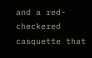and a red-checkered casquette that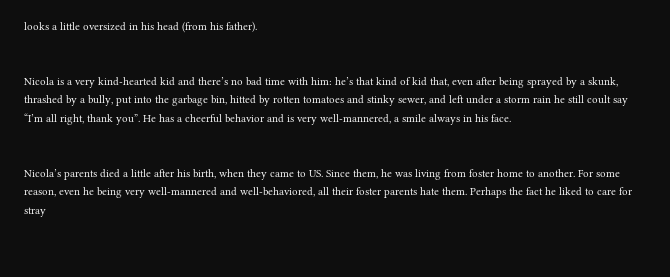looks a little oversized in his head (from his father).


Nicola is a very kind-hearted kid and there’s no bad time with him: he’s that kind of kid that, even after being sprayed by a skunk, thrashed by a bully, put into the garbage bin, hitted by rotten tomatoes and stinky sewer, and left under a storm rain he still coult say “I’m all right, thank you”. He has a cheerful behavior and is very well-mannered, a smile always in his face.


Nicola’s parents died a little after his birth, when they came to US. Since them, he was living from foster home to another. For some reason, even he being very well-mannered and well-behaviored, all their foster parents hate them. Perhaps the fact he liked to care for stray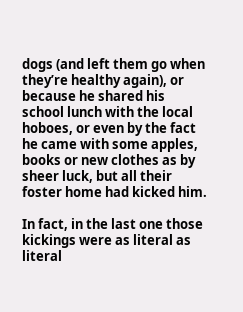dogs (and left them go when they’re healthy again), or because he shared his school lunch with the local hoboes, or even by the fact he came with some apples, books or new clothes as by sheer luck, but all their foster home had kicked him.

In fact, in the last one those kickings were as literal as literal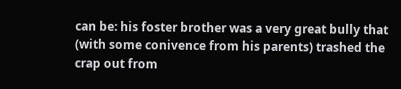can be: his foster brother was a very great bully that (with some conivence from his parents) trashed the crap out from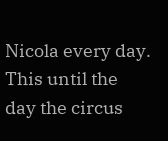Nicola every day. This until the day the circus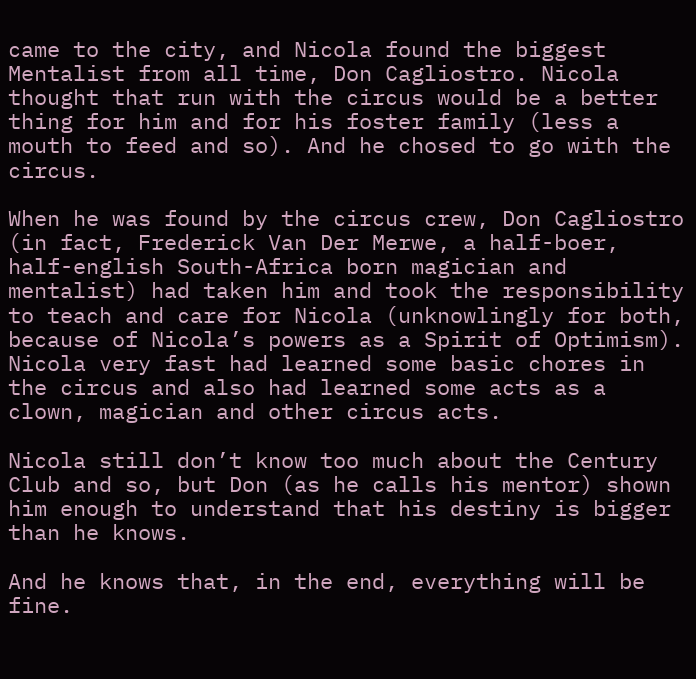came to the city, and Nicola found the biggest Mentalist from all time, Don Cagliostro. Nicola thought that run with the circus would be a better thing for him and for his foster family (less a mouth to feed and so). And he chosed to go with the circus.

When he was found by the circus crew, Don Cagliostro (in fact, Frederick Van Der Merwe, a half-boer, half-english South-Africa born magician and mentalist) had taken him and took the responsibility to teach and care for Nicola (unknowlingly for both, because of Nicola’s powers as a Spirit of Optimism). Nicola very fast had learned some basic chores in the circus and also had learned some acts as a clown, magician and other circus acts.

Nicola still don’t know too much about the Century Club and so, but Don (as he calls his mentor) shown him enough to understand that his destiny is bigger than he knows.

And he knows that, in the end, everything will be fine.